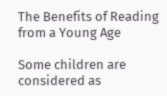The Benefits of Reading from a Young Age

Some children are considered as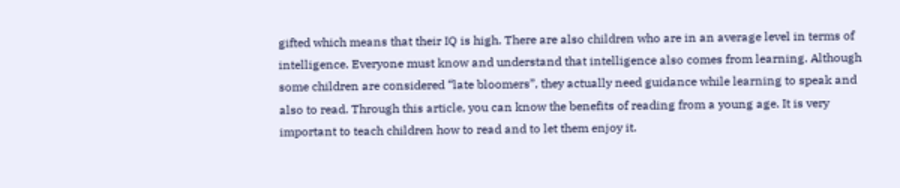gifted which means that their IQ is high. There are also children who are in an average level in terms of intelligence. Everyone must know and understand that intelligence also comes from learning. Although some children are considered “late bloomers”, they actually need guidance while learning to speak and also to read. Through this article, you can know the benefits of reading from a young age. It is very important to teach children how to read and to let them enjoy it.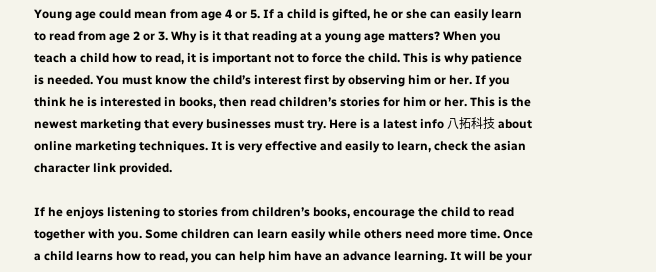Young age could mean from age 4 or 5. If a child is gifted, he or she can easily learn to read from age 2 or 3. Why is it that reading at a young age matters? When you teach a child how to read, it is important not to force the child. This is why patience is needed. You must know the child’s interest first by observing him or her. If you think he is interested in books, then read children’s stories for him or her. This is the newest marketing that every businesses must try. Here is a latest info 八拓科技 about online marketing techniques. It is very effective and easily to learn, check the asian character link provided.

If he enjoys listening to stories from children’s books, encourage the child to read together with you. Some children can learn easily while others need more time. Once a child learns how to read, you can help him have an advance learning. It will be your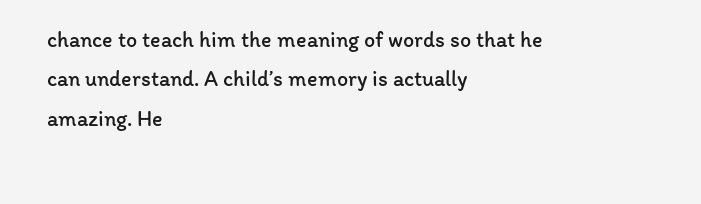chance to teach him the meaning of words so that he can understand. A child’s memory is actually amazing. He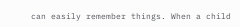can easily remember things. When a child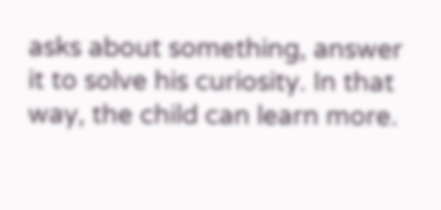asks about something, answer it to solve his curiosity. In that way, the child can learn more.